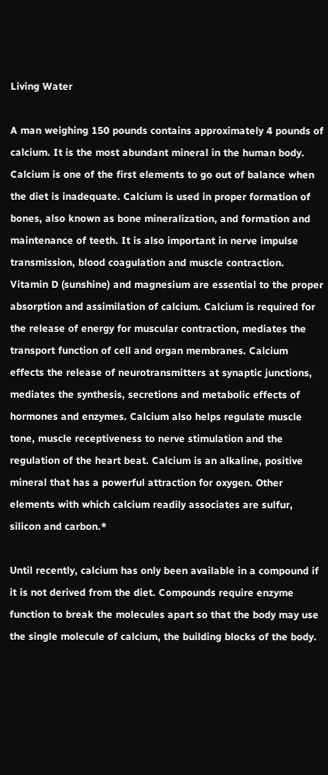Living Water

A man weighing 150 pounds contains approximately 4 pounds of calcium. It is the most abundant mineral in the human body. Calcium is one of the first elements to go out of balance when the diet is inadequate. Calcium is used in proper formation of bones, also known as bone mineralization, and formation and maintenance of teeth. It is also important in nerve impulse transmission, blood coagulation and muscle contraction. Vitamin D (sunshine) and magnesium are essential to the proper absorption and assimilation of calcium. Calcium is required for the release of energy for muscular contraction, mediates the transport function of cell and organ membranes. Calcium effects the release of neurotransmitters at synaptic junctions, mediates the synthesis, secretions and metabolic effects of hormones and enzymes. Calcium also helps regulate muscle tone, muscle receptiveness to nerve stimulation and the regulation of the heart beat. Calcium is an alkaline, positive mineral that has a powerful attraction for oxygen. Other elements with which calcium readily associates are sulfur, silicon and carbon.*

Until recently, calcium has only been available in a compound if it is not derived from the diet. Compounds require enzyme function to break the molecules apart so that the body may use the single molecule of calcium, the building blocks of the body.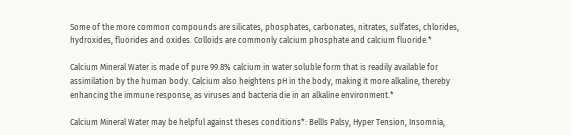Some of the more common compounds are silicates, phosphates, carbonates, nitrates, sulfates, chlorides, hydroxides, fluorides and oxides. Colloids are commonly calcium phosphate and calcium fluoride.*

Calcium Mineral Water is made of pure 99.8% calcium in water soluble form that is readily available for assimilation by the human body. Calcium also heightens pH in the body, making it more alkaline, thereby enhancing the immune response, as viruses and bacteria die in an alkaline environment.*

Calcium Mineral Water may be helpful against theses conditions*: Bellís Palsy, Hyper Tension, Insomnia,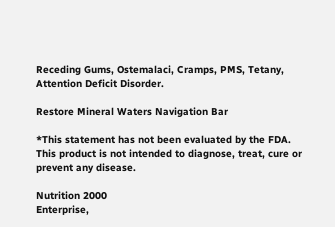Receding Gums, Ostemalaci, Cramps, PMS, Tetany, Attention Deficit Disorder.

Restore Mineral Waters Navigation Bar

*This statement has not been evaluated by the FDA.  This product is not intended to diagnose, treat, cure or prevent any disease.

Nutrition 2000
Enterprise,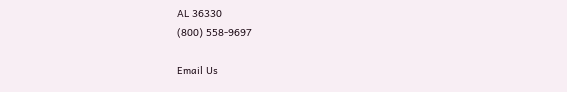AL 36330
(800) 558-9697

Email Us